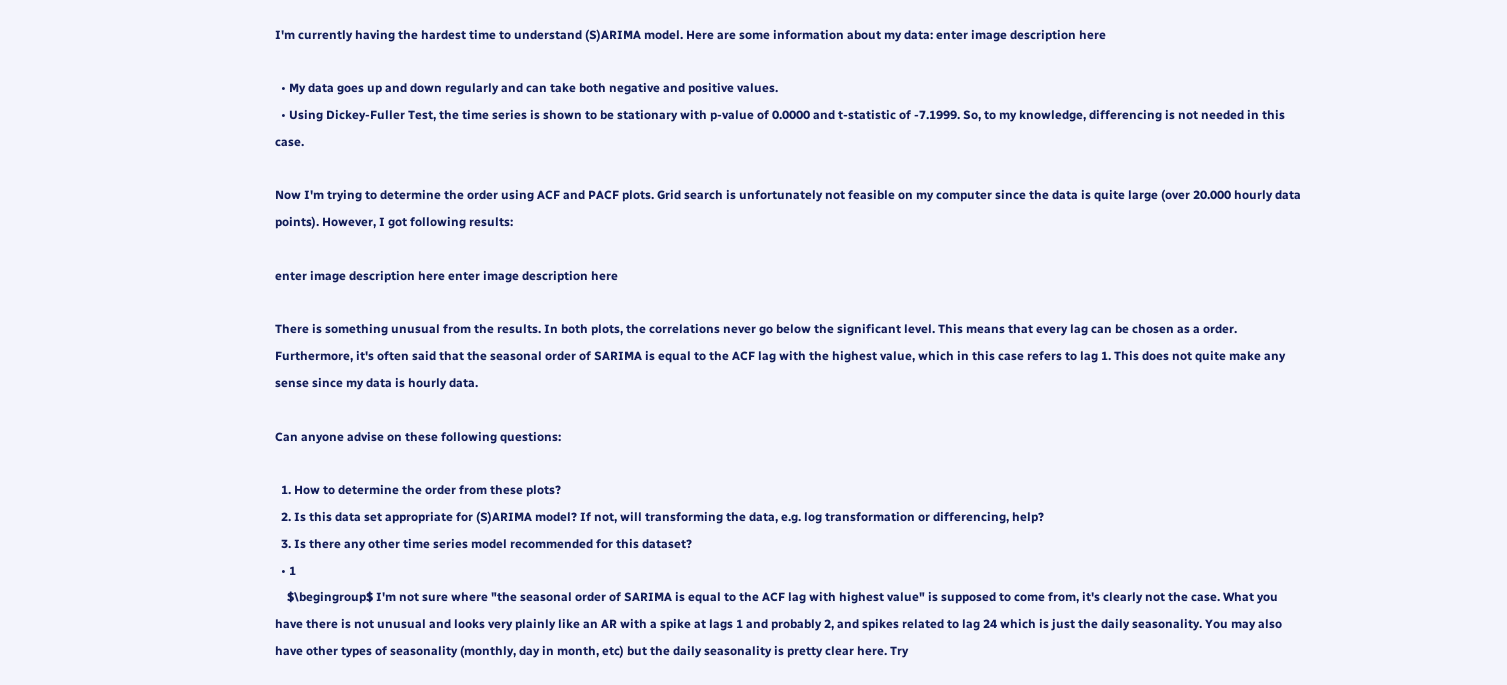I'm currently having the hardest time to understand (S)ARIMA model. Here are some information about my data: enter image description here

  • My data goes up and down regularly and can take both negative and positive values.
  • Using Dickey-Fuller Test, the time series is shown to be stationary with p-value of 0.0000 and t-statistic of -7.1999. So, to my knowledge, differencing is not needed in this case.

Now I'm trying to determine the order using ACF and PACF plots. Grid search is unfortunately not feasible on my computer since the data is quite large (over 20.000 hourly data points). However, I got following results:

enter image description here enter image description here

There is something unusual from the results. In both plots, the correlations never go below the significant level. This means that every lag can be chosen as a order. Furthermore, it's often said that the seasonal order of SARIMA is equal to the ACF lag with the highest value, which in this case refers to lag 1. This does not quite make any sense since my data is hourly data.

Can anyone advise on these following questions:

  1. How to determine the order from these plots?
  2. Is this data set appropriate for (S)ARIMA model? If not, will transforming the data, e.g. log transformation or differencing, help?
  3. Is there any other time series model recommended for this dataset?
  • 1
    $\begingroup$ I'm not sure where "the seasonal order of SARIMA is equal to the ACF lag with highest value" is supposed to come from, it's clearly not the case. What you have there is not unusual and looks very plainly like an AR with a spike at lags 1 and probably 2, and spikes related to lag 24 which is just the daily seasonality. You may also have other types of seasonality (monthly, day in month, etc) but the daily seasonality is pretty clear here. Try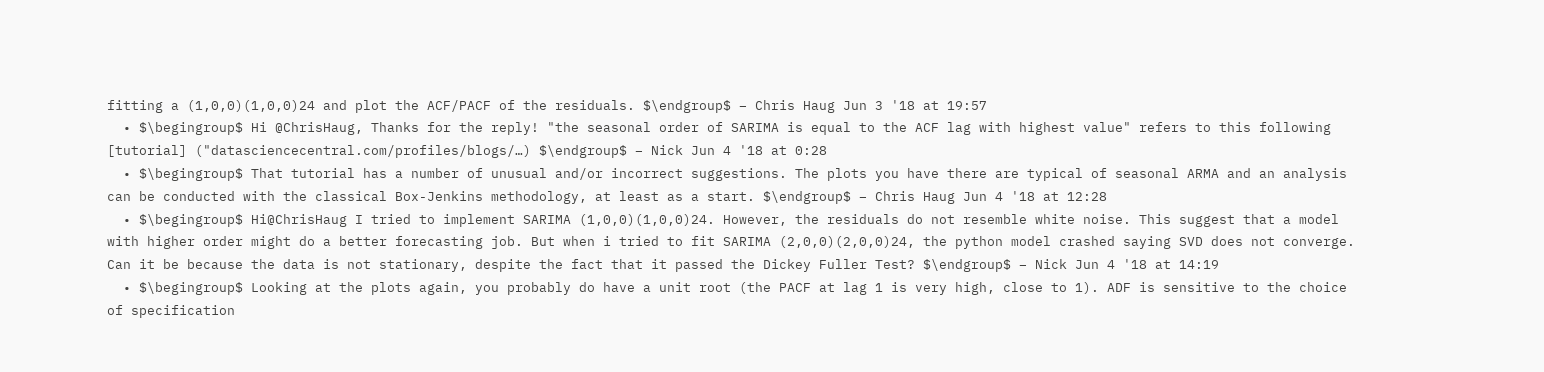fitting a (1,0,0)(1,0,0)24 and plot the ACF/PACF of the residuals. $\endgroup$ – Chris Haug Jun 3 '18 at 19:57
  • $\begingroup$ Hi @ChrisHaug, Thanks for the reply! "the seasonal order of SARIMA is equal to the ACF lag with highest value" refers to this following [tutorial] ("datasciencecentral.com/profiles/blogs/…) $\endgroup$ – Nick Jun 4 '18 at 0:28
  • $\begingroup$ That tutorial has a number of unusual and/or incorrect suggestions. The plots you have there are typical of seasonal ARMA and an analysis can be conducted with the classical Box-Jenkins methodology, at least as a start. $\endgroup$ – Chris Haug Jun 4 '18 at 12:28
  • $\begingroup$ Hi@ChrisHaug I tried to implement SARIMA (1,0,0)(1,0,0)24. However, the residuals do not resemble white noise. This suggest that a model with higher order might do a better forecasting job. But when i tried to fit SARIMA (2,0,0)(2,0,0)24, the python model crashed saying SVD does not converge. Can it be because the data is not stationary, despite the fact that it passed the Dickey Fuller Test? $\endgroup$ – Nick Jun 4 '18 at 14:19
  • $\begingroup$ Looking at the plots again, you probably do have a unit root (the PACF at lag 1 is very high, close to 1). ADF is sensitive to the choice of specification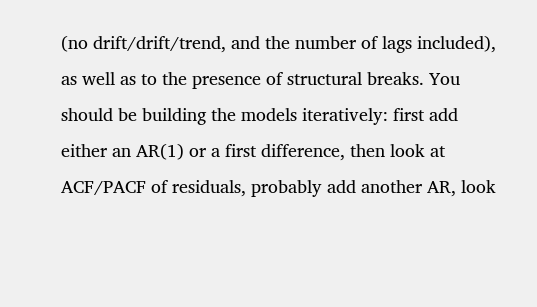(no drift/drift/trend, and the number of lags included), as well as to the presence of structural breaks. You should be building the models iteratively: first add either an AR(1) or a first difference, then look at ACF/PACF of residuals, probably add another AR, look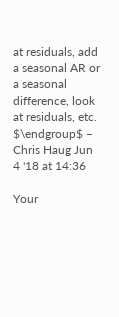at residuals, add a seasonal AR or a seasonal difference, look at residuals, etc. $\endgroup$ – Chris Haug Jun 4 '18 at 14:36

Your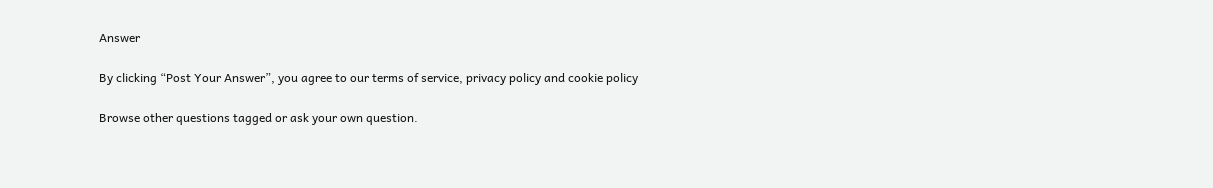Answer

By clicking “Post Your Answer”, you agree to our terms of service, privacy policy and cookie policy

Browse other questions tagged or ask your own question.